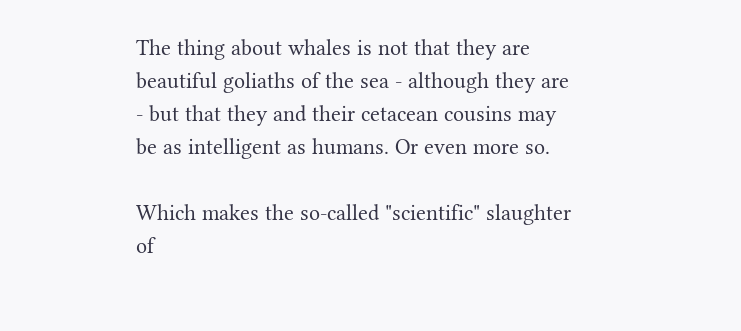The thing about whales is not that they are beautiful goliaths of the sea - although they are - but that they and their cetacean cousins may be as intelligent as humans. Or even more so.

Which makes the so-called "scientific" slaughter of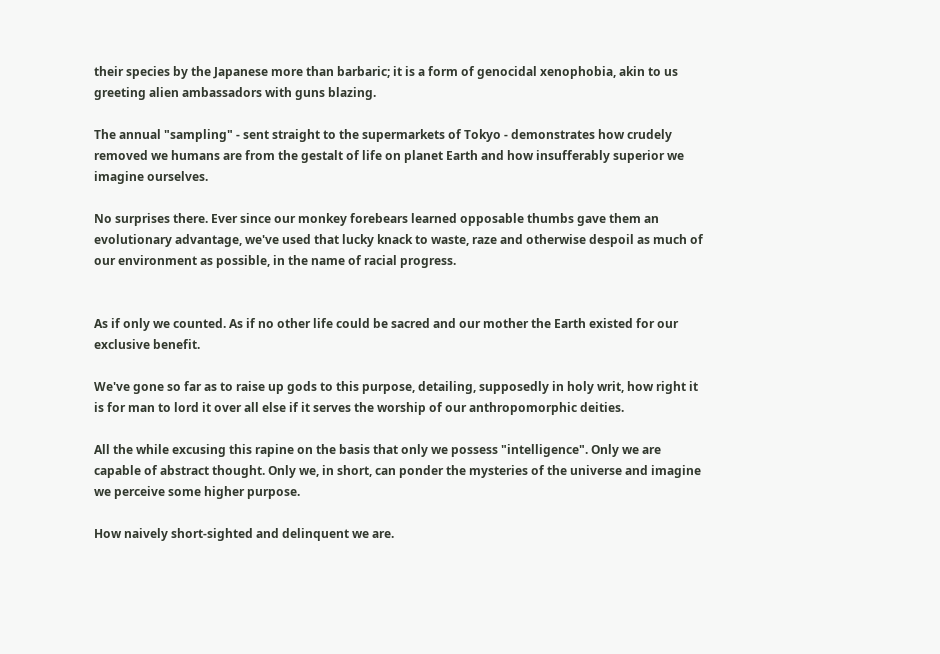their species by the Japanese more than barbaric; it is a form of genocidal xenophobia, akin to us greeting alien ambassadors with guns blazing.

The annual "sampling" - sent straight to the supermarkets of Tokyo - demonstrates how crudely removed we humans are from the gestalt of life on planet Earth and how insufferably superior we imagine ourselves.

No surprises there. Ever since our monkey forebears learned opposable thumbs gave them an evolutionary advantage, we've used that lucky knack to waste, raze and otherwise despoil as much of our environment as possible, in the name of racial progress.


As if only we counted. As if no other life could be sacred and our mother the Earth existed for our exclusive benefit.

We've gone so far as to raise up gods to this purpose, detailing, supposedly in holy writ, how right it is for man to lord it over all else if it serves the worship of our anthropomorphic deities.

All the while excusing this rapine on the basis that only we possess "intelligence". Only we are capable of abstract thought. Only we, in short, can ponder the mysteries of the universe and imagine we perceive some higher purpose.

How naively short-sighted and delinquent we are.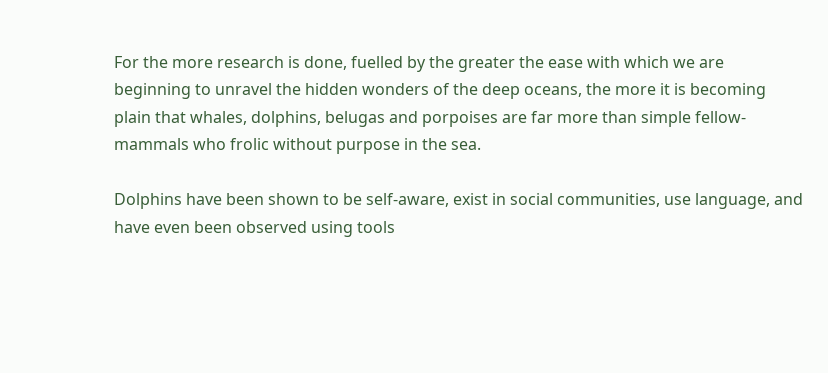For the more research is done, fuelled by the greater the ease with which we are beginning to unravel the hidden wonders of the deep oceans, the more it is becoming plain that whales, dolphins, belugas and porpoises are far more than simple fellow-mammals who frolic without purpose in the sea.

Dolphins have been shown to be self-aware, exist in social communities, use language, and have even been observed using tools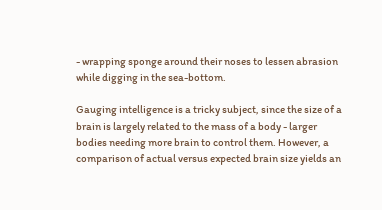- wrapping sponge around their noses to lessen abrasion while digging in the sea-bottom.

Gauging intelligence is a tricky subject, since the size of a brain is largely related to the mass of a body - larger bodies needing more brain to control them. However, a comparison of actual versus expected brain size yields an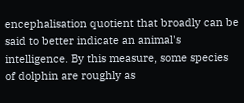encephalisation quotient that broadly can be said to better indicate an animal's intelligence. By this measure, some species of dolphin are roughly as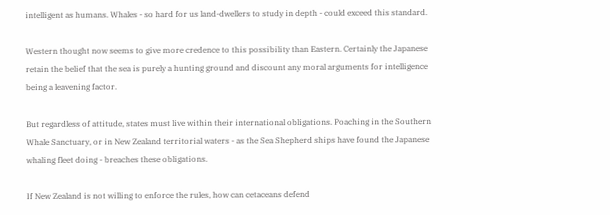intelligent as humans. Whales - so hard for us land-dwellers to study in depth - could exceed this standard.

Western thought now seems to give more credence to this possibility than Eastern. Certainly the Japanese retain the belief that the sea is purely a hunting ground and discount any moral arguments for intelligence being a leavening factor.

But regardless of attitude, states must live within their international obligations. Poaching in the Southern Whale Sanctuary, or in New Zealand territorial waters - as the Sea Shepherd ships have found the Japanese whaling fleet doing - breaches these obligations.

If New Zealand is not willing to enforce the rules, how can cetaceans defend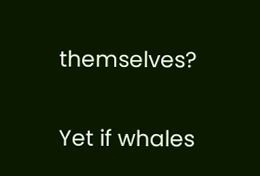themselves?

Yet if whales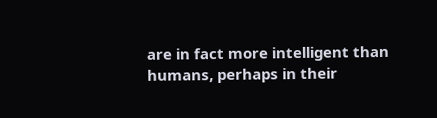are in fact more intelligent than humans, perhaps in their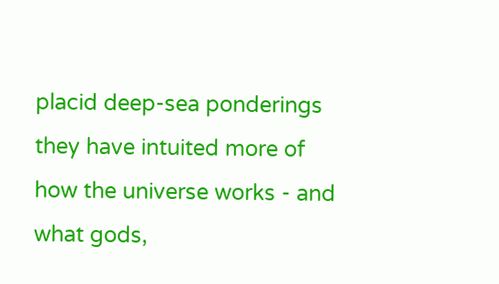placid deep-sea ponderings they have intuited more of how the universe works - and what gods,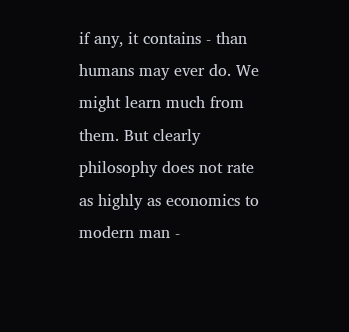if any, it contains - than humans may ever do. We might learn much from them. But clearly philosophy does not rate as highly as economics to modern man -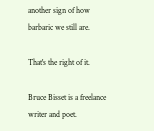another sign of how barbaric we still are.

That's the right of it.

Bruce Bisset is a freelance writer and poet.